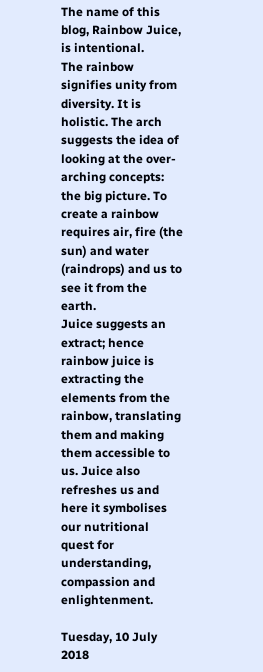The name of this blog, Rainbow Juice, is intentional.
The rainbow signifies unity from diversity. It is holistic. The arch suggests the idea of looking at the over-arching concepts: the big picture. To create a rainbow requires air, fire (the sun) and water (raindrops) and us to see it from the earth.
Juice suggests an extract; hence rainbow juice is extracting the elements from the rainbow, translating them and making them accessible to us. Juice also refreshes us and here it symbolises our nutritional quest for understanding, compassion and enlightenment.

Tuesday, 10 July 2018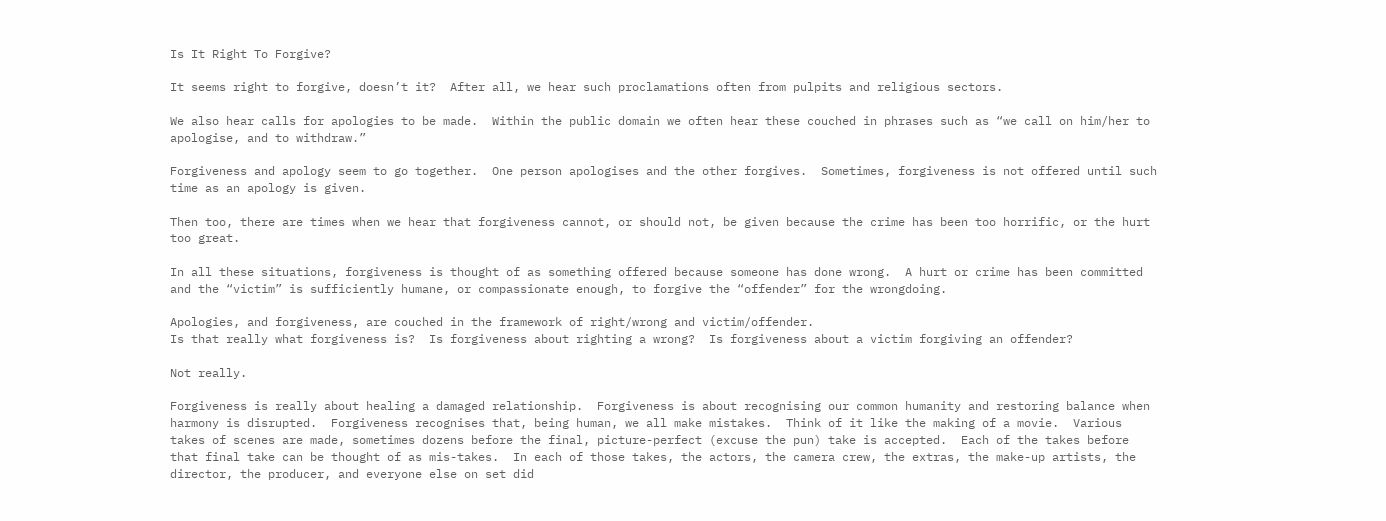Is It Right To Forgive?

It seems right to forgive, doesn’t it?  After all, we hear such proclamations often from pulpits and religious sectors.

We also hear calls for apologies to be made.  Within the public domain we often hear these couched in phrases such as “we call on him/her to apologise, and to withdraw.”

Forgiveness and apology seem to go together.  One person apologises and the other forgives.  Sometimes, forgiveness is not offered until such time as an apology is given.

Then too, there are times when we hear that forgiveness cannot, or should not, be given because the crime has been too horrific, or the hurt too great.

In all these situations, forgiveness is thought of as something offered because someone has done wrong.  A hurt or crime has been committed and the “victim” is sufficiently humane, or compassionate enough, to forgive the “offender” for the wrongdoing.

Apologies, and forgiveness, are couched in the framework of right/wrong and victim/offender.
Is that really what forgiveness is?  Is forgiveness about righting a wrong?  Is forgiveness about a victim forgiving an offender?

Not really.

Forgiveness is really about healing a damaged relationship.  Forgiveness is about recognising our common humanity and restoring balance when harmony is disrupted.  Forgiveness recognises that, being human, we all make mistakes.  Think of it like the making of a movie.  Various takes of scenes are made, sometimes dozens before the final, picture-perfect (excuse the pun) take is accepted.  Each of the takes before that final take can be thought of as mis-takes.  In each of those takes, the actors, the camera crew, the extras, the make-up artists, the director, the producer, and everyone else on set did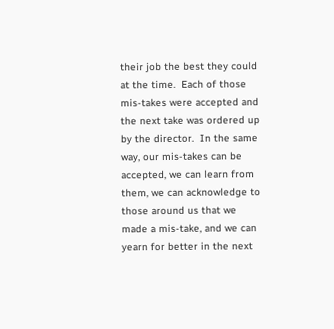their job the best they could at the time.  Each of those mis-takes were accepted and the next take was ordered up by the director.  In the same way, our mis-takes can be accepted, we can learn from them, we can acknowledge to those around us that we made a mis-take, and we can yearn for better in the next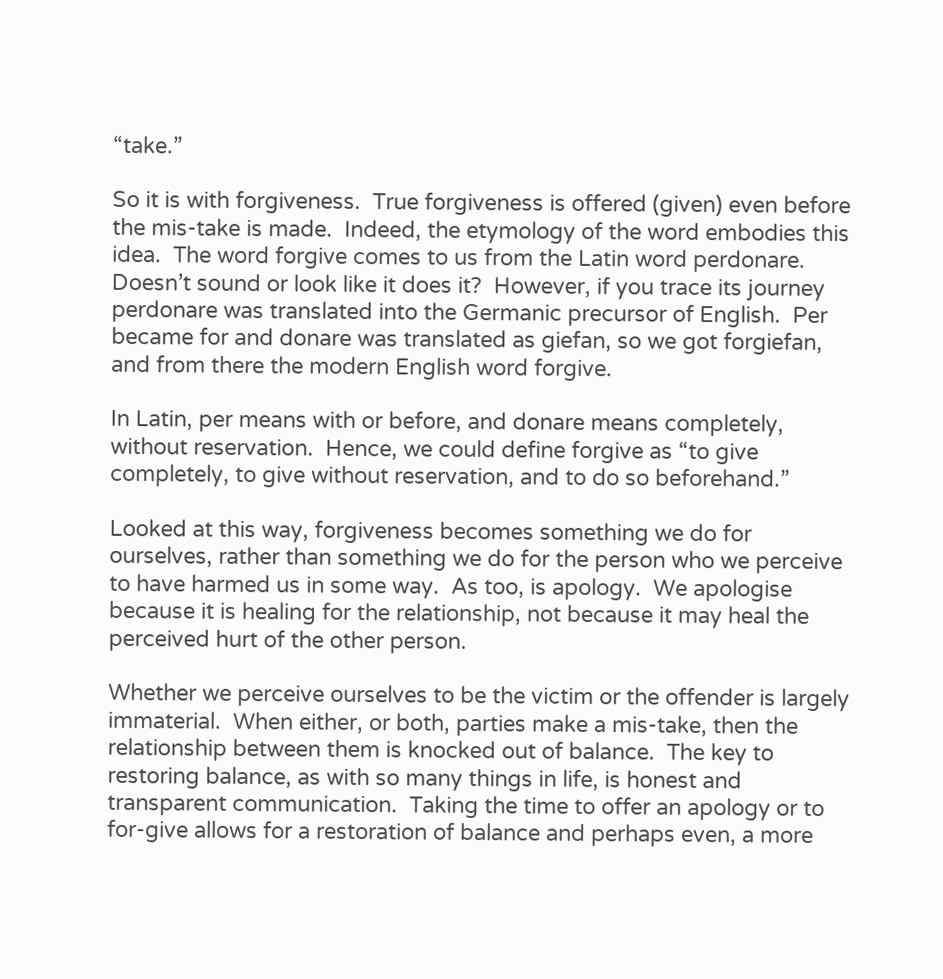“take.”

So it is with forgiveness.  True forgiveness is offered (given) even before the mis-take is made.  Indeed, the etymology of the word embodies this idea.  The word forgive comes to us from the Latin word perdonare.  Doesn’t sound or look like it does it?  However, if you trace its journey perdonare was translated into the Germanic precursor of English.  Per became for and donare was translated as giefan, so we got forgiefan, and from there the modern English word forgive.

In Latin, per means with or before, and donare means completely, without reservation.  Hence, we could define forgive as “to give completely, to give without reservation, and to do so beforehand.”

Looked at this way, forgiveness becomes something we do for ourselves, rather than something we do for the person who we perceive to have harmed us in some way.  As too, is apology.  We apologise because it is healing for the relationship, not because it may heal the perceived hurt of the other person.

Whether we perceive ourselves to be the victim or the offender is largely immaterial.  When either, or both, parties make a mis-take, then the relationship between them is knocked out of balance.  The key to restoring balance, as with so many things in life, is honest and transparent communication.  Taking the time to offer an apology or to for-give allows for a restoration of balance and perhaps even, a more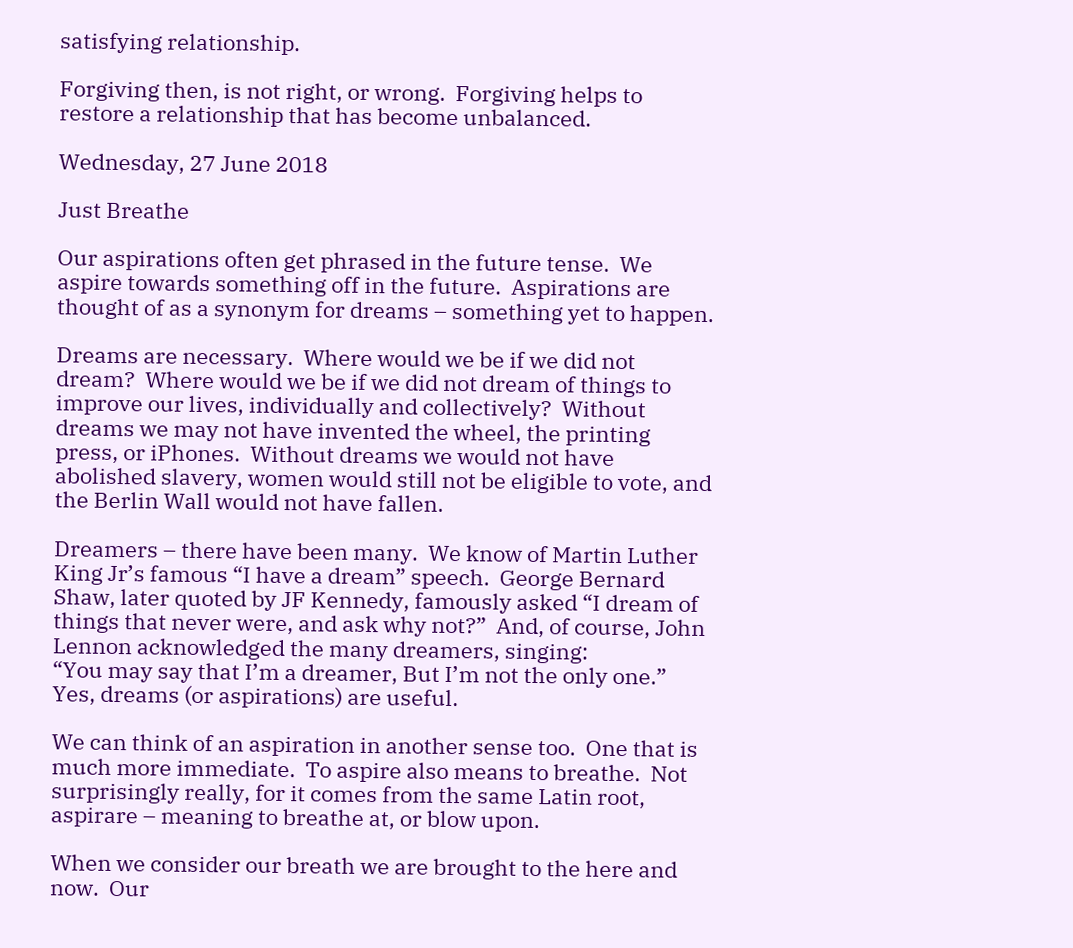satisfying relationship.

Forgiving then, is not right, or wrong.  Forgiving helps to restore a relationship that has become unbalanced.

Wednesday, 27 June 2018

Just Breathe

Our aspirations often get phrased in the future tense.  We aspire towards something off in the future.  Aspirations are thought of as a synonym for dreams – something yet to happen.

Dreams are necessary.  Where would we be if we did not dream?  Where would we be if we did not dream of things to improve our lives, individually and collectively?  Without dreams we may not have invented the wheel, the printing press, or iPhones.  Without dreams we would not have abolished slavery, women would still not be eligible to vote, and the Berlin Wall would not have fallen.

Dreamers – there have been many.  We know of Martin Luther King Jr’s famous “I have a dream” speech.  George Bernard Shaw, later quoted by JF Kennedy, famously asked “I dream of things that never were, and ask why not?”  And, of course, John Lennon acknowledged the many dreamers, singing:
“You may say that I’m a dreamer, But I’m not the only one.”
Yes, dreams (or aspirations) are useful.

We can think of an aspiration in another sense too.  One that is much more immediate.  To aspire also means to breathe.  Not surprisingly really, for it comes from the same Latin root, aspirare – meaning to breathe at, or blow upon.

When we consider our breath we are brought to the here and now.  Our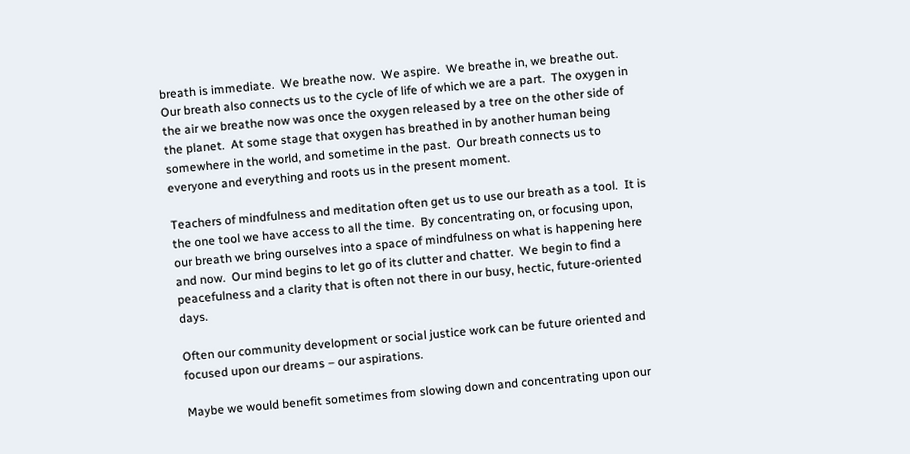breath is immediate.  We breathe now.  We aspire.  We breathe in, we breathe out.  Our breath also connects us to the cycle of life of which we are a part.  The oxygen in the air we breathe now was once the oxygen released by a tree on the other side of the planet.  At some stage that oxygen has breathed in by another human being somewhere in the world, and sometime in the past.  Our breath connects us to everyone and everything and roots us in the present moment.

Teachers of mindfulness and meditation often get us to use our breath as a tool.  It is the one tool we have access to all the time.  By concentrating on, or focusing upon, our breath we bring ourselves into a space of mindfulness on what is happening here and now.  Our mind begins to let go of its clutter and chatter.  We begin to find a peacefulness and a clarity that is often not there in our busy, hectic, future-oriented days.

Often our community development or social justice work can be future oriented and focused upon our dreams – our aspirations.

Maybe we would benefit sometimes from slowing down and concentrating upon our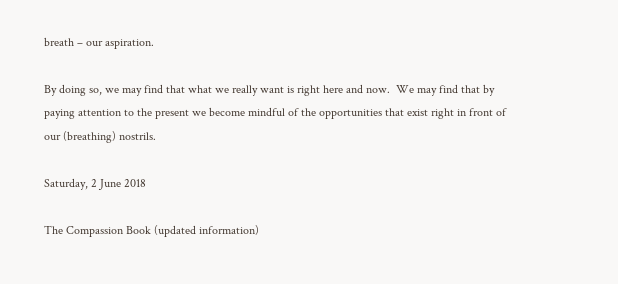breath – our aspiration.

By doing so, we may find that what we really want is right here and now.  We may find that by paying attention to the present we become mindful of the opportunities that exist right in front of our (breathing) nostrils.

Saturday, 2 June 2018

The Compassion Book (updated information)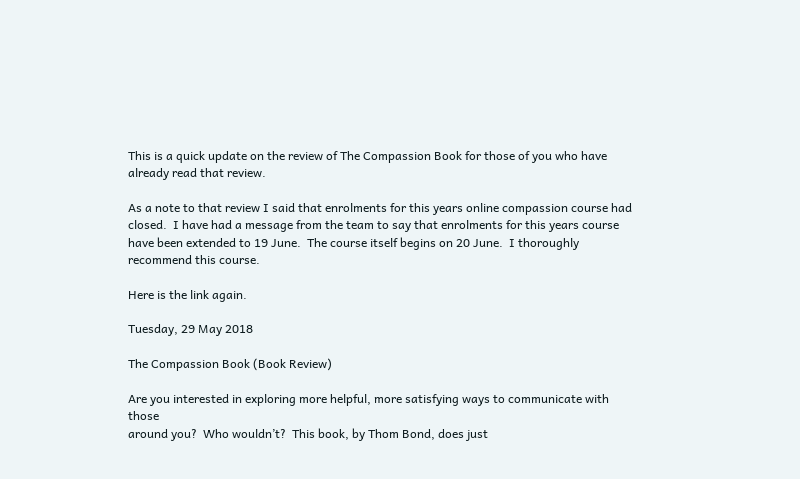This is a quick update on the review of The Compassion Book for those of you who have already read that review.

As a note to that review I said that enrolments for this years online compassion course had closed.  I have had a message from the team to say that enrolments for this years course have been extended to 19 June.  The course itself begins on 20 June.  I thoroughly recommend this course.

Here is the link again.

Tuesday, 29 May 2018

The Compassion Book (Book Review)

Are you interested in exploring more helpful, more satisfying ways to communicate with those
around you?  Who wouldn’t?  This book, by Thom Bond, does just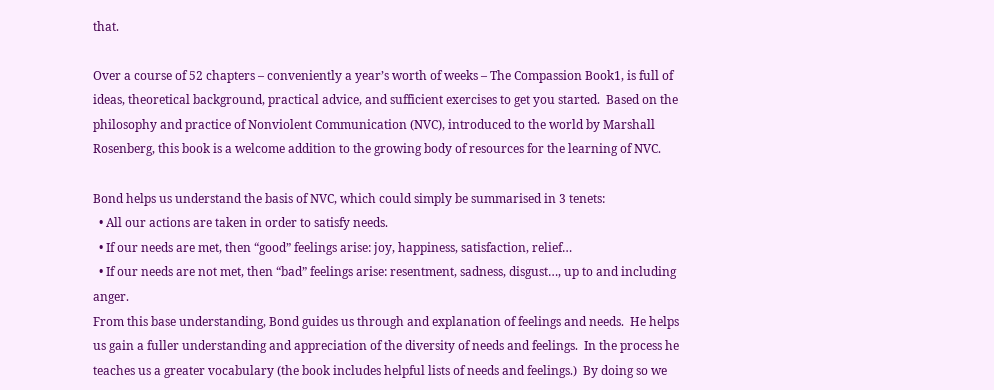that.

Over a course of 52 chapters – conveniently a year’s worth of weeks – The Compassion Book1, is full of ideas, theoretical background, practical advice, and sufficient exercises to get you started.  Based on the philosophy and practice of Nonviolent Communication (NVC), introduced to the world by Marshall Rosenberg, this book is a welcome addition to the growing body of resources for the learning of NVC.

Bond helps us understand the basis of NVC, which could simply be summarised in 3 tenets:
  • All our actions are taken in order to satisfy needs.
  • If our needs are met, then “good” feelings arise: joy, happiness, satisfaction, relief…
  • If our needs are not met, then “bad” feelings arise: resentment, sadness, disgust…, up to and including anger.
From this base understanding, Bond guides us through and explanation of feelings and needs.  He helps us gain a fuller understanding and appreciation of the diversity of needs and feelings.  In the process he teaches us a greater vocabulary (the book includes helpful lists of needs and feelings.)  By doing so we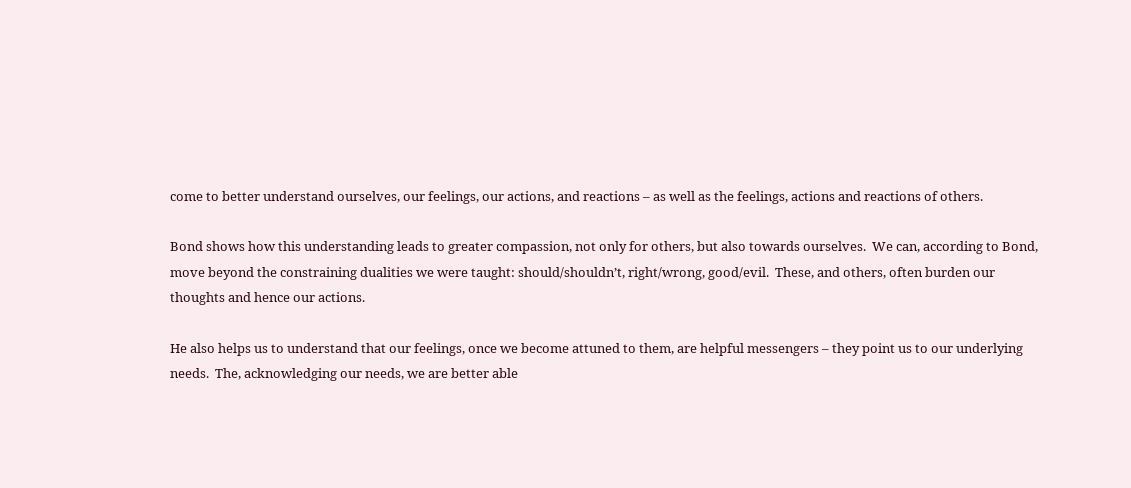come to better understand ourselves, our feelings, our actions, and reactions – as well as the feelings, actions and reactions of others.

Bond shows how this understanding leads to greater compassion, not only for others, but also towards ourselves.  We can, according to Bond, move beyond the constraining dualities we were taught: should/shouldn’t, right/wrong, good/evil.  These, and others, often burden our thoughts and hence our actions.

He also helps us to understand that our feelings, once we become attuned to them, are helpful messengers – they point us to our underlying needs.  The, acknowledging our needs, we are better able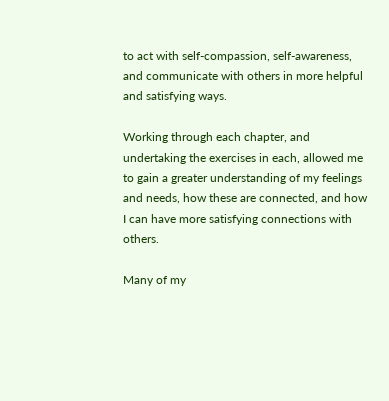to act with self-compassion, self-awareness, and communicate with others in more helpful and satisfying ways.

Working through each chapter, and undertaking the exercises in each, allowed me to gain a greater understanding of my feelings and needs, how these are connected, and how I can have more satisfying connections with others.

Many of my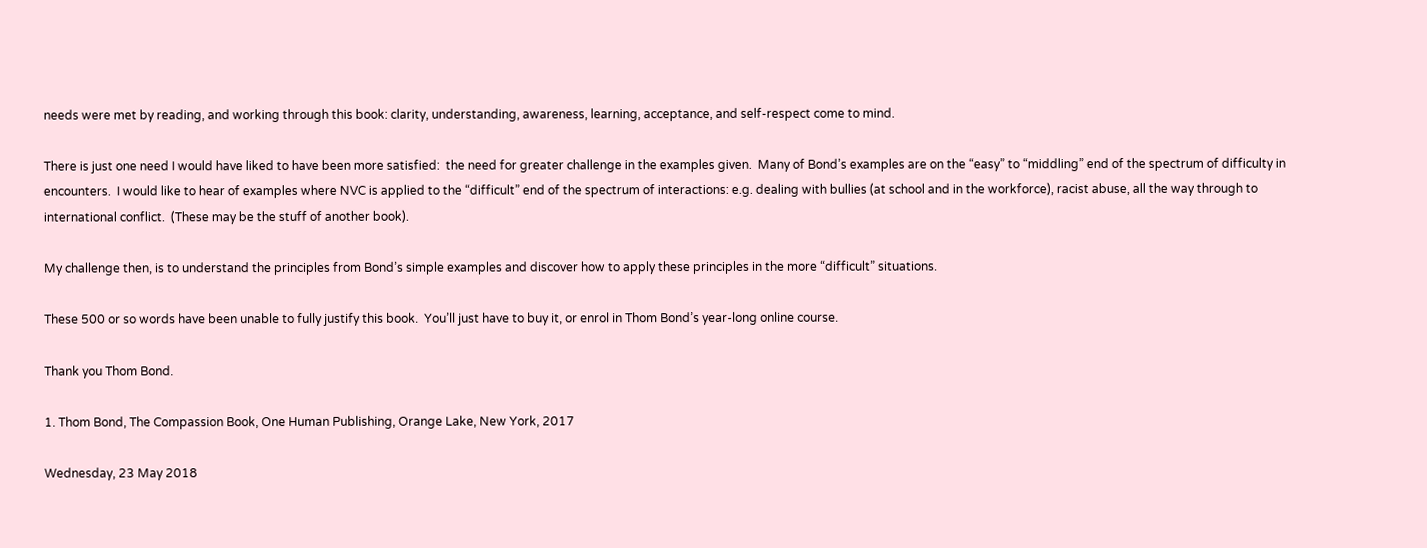needs were met by reading, and working through this book: clarity, understanding, awareness, learning, acceptance, and self-respect come to mind.

There is just one need I would have liked to have been more satisfied:  the need for greater challenge in the examples given.  Many of Bond’s examples are on the “easy” to “middling” end of the spectrum of difficulty in encounters.  I would like to hear of examples where NVC is applied to the “difficult” end of the spectrum of interactions: e.g. dealing with bullies (at school and in the workforce), racist abuse, all the way through to international conflict.  (These may be the stuff of another book).

My challenge then, is to understand the principles from Bond’s simple examples and discover how to apply these principles in the more “difficult” situations.

These 500 or so words have been unable to fully justify this book.  You’ll just have to buy it, or enrol in Thom Bond’s year-long online course.

Thank you Thom Bond.

1. Thom Bond, The Compassion Book, One Human Publishing, Orange Lake, New York, 2017

Wednesday, 23 May 2018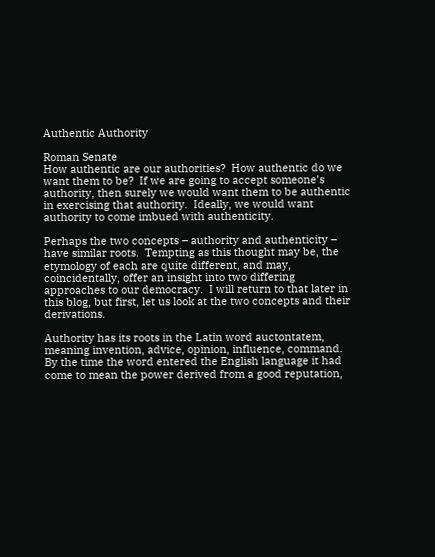Authentic Authority

Roman Senate
How authentic are our authorities?  How authentic do we want them to be?  If we are going to accept someone’s authority, then surely we would want them to be authentic in exercising that authority.  Ideally, we would want authority to come imbued with authenticity.

Perhaps the two concepts – authority and authenticity – have similar roots.  Tempting as this thought may be, the etymology of each are quite different, and may, coincidentally, offer an insight into two differing approaches to our democracy.  I will return to that later in this blog, but first, let us look at the two concepts and their derivations.

Authority has its roots in the Latin word auctontatem, meaning invention, advice, opinion, influence, command.  By the time the word entered the English language it had come to mean the power derived from a good reputation,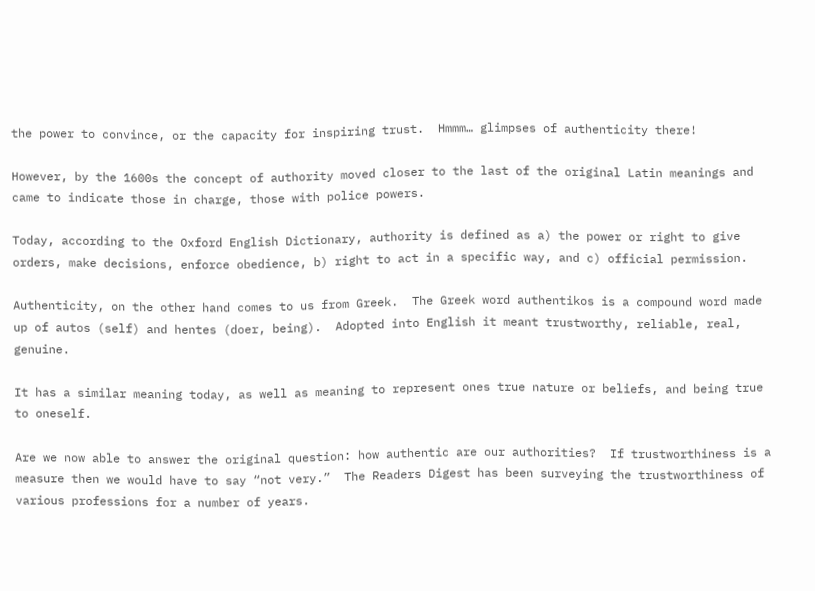the power to convince, or the capacity for inspiring trust.  Hmmm… glimpses of authenticity there!

However, by the 1600s the concept of authority moved closer to the last of the original Latin meanings and came to indicate those in charge, those with police powers.

Today, according to the Oxford English Dictionary, authority is defined as a) the power or right to give orders, make decisions, enforce obedience, b) right to act in a specific way, and c) official permission.

Authenticity, on the other hand comes to us from Greek.  The Greek word authentikos is a compound word made up of autos (self) and hentes (doer, being).  Adopted into English it meant trustworthy, reliable, real, genuine.

It has a similar meaning today, as well as meaning to represent ones true nature or beliefs, and being true to oneself.

Are we now able to answer the original question: how authentic are our authorities?  If trustworthiness is a measure then we would have to say “not very.”  The Readers Digest has been surveying the trustworthiness of various professions for a number of years.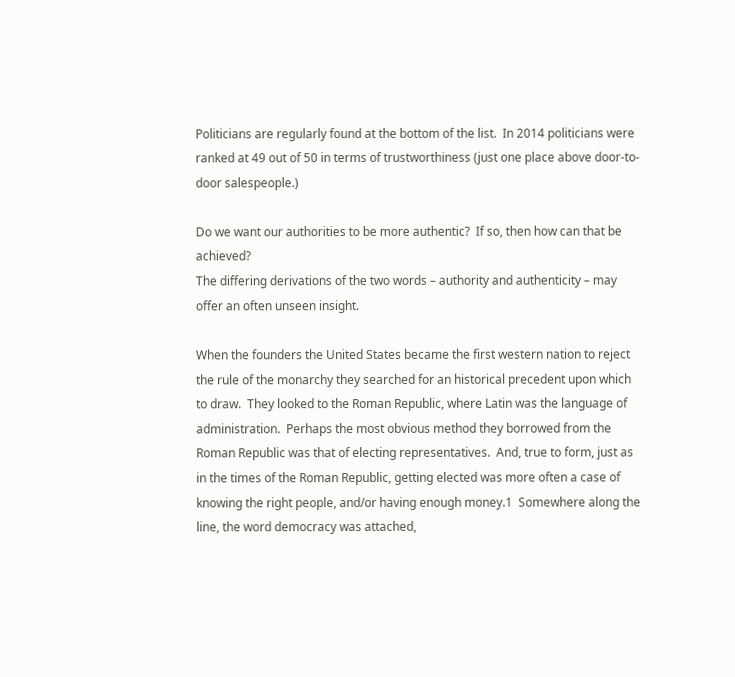Politicians are regularly found at the bottom of the list.  In 2014 politicians were ranked at 49 out of 50 in terms of trustworthiness (just one place above door-to-door salespeople.)

Do we want our authorities to be more authentic?  If so, then how can that be achieved?
The differing derivations of the two words – authority and authenticity – may offer an often unseen insight.

When the founders the United States became the first western nation to reject the rule of the monarchy they searched for an historical precedent upon which to draw.  They looked to the Roman Republic, where Latin was the language of administration.  Perhaps the most obvious method they borrowed from the Roman Republic was that of electing representatives.  And, true to form, just as in the times of the Roman Republic, getting elected was more often a case of knowing the right people, and/or having enough money.1  Somewhere along the line, the word democracy was attached,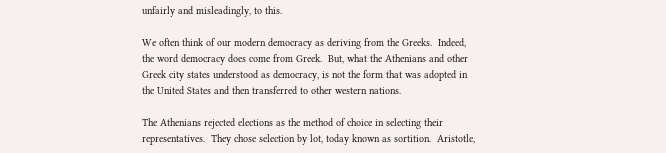unfairly and misleadingly, to this.

We often think of our modern democracy as deriving from the Greeks.  Indeed, the word democracy does come from Greek.  But, what the Athenians and other Greek city states understood as democracy, is not the form that was adopted in the United States and then transferred to other western nations.

The Athenians rejected elections as the method of choice in selecting their representatives.  They chose selection by lot, today known as sortition.  Aristotle,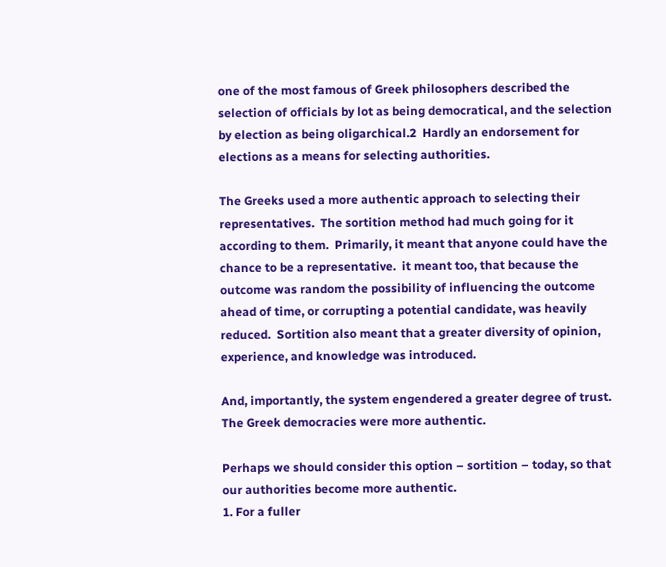one of the most famous of Greek philosophers described the selection of officials by lot as being democratical, and the selection by election as being oligarchical.2  Hardly an endorsement for elections as a means for selecting authorities.

The Greeks used a more authentic approach to selecting their representatives.  The sortition method had much going for it according to them.  Primarily, it meant that anyone could have the chance to be a representative.  it meant too, that because the outcome was random the possibility of influencing the outcome ahead of time, or corrupting a potential candidate, was heavily reduced.  Sortition also meant that a greater diversity of opinion, experience, and knowledge was introduced.

And, importantly, the system engendered a greater degree of trust.  The Greek democracies were more authentic.

Perhaps we should consider this option – sortition – today, so that our authorities become more authentic.
1. For a fuller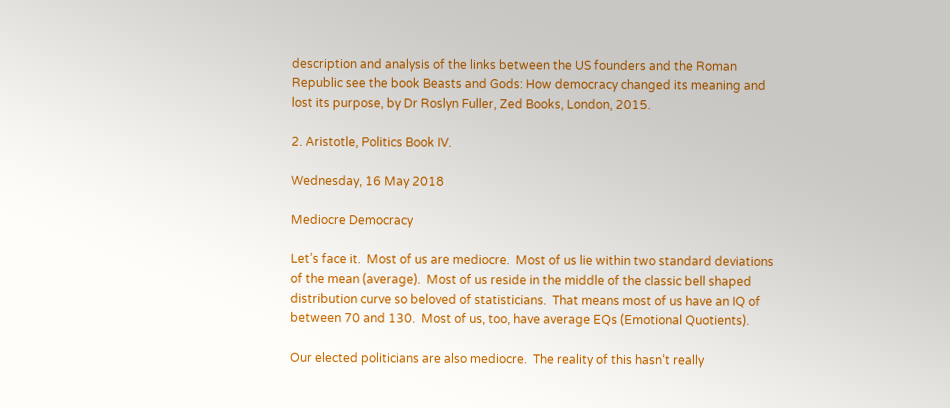description and analysis of the links between the US founders and the Roman Republic see the book Beasts and Gods: How democracy changed its meaning and lost its purpose, by Dr Roslyn Fuller, Zed Books, London, 2015.

2. Aristotle, Politics Book IV.

Wednesday, 16 May 2018

Mediocre Democracy

Let’s face it.  Most of us are mediocre.  Most of us lie within two standard deviations of the mean (average).  Most of us reside in the middle of the classic bell shaped distribution curve so beloved of statisticians.  That means most of us have an IQ of between 70 and 130.  Most of us, too, have average EQs (Emotional Quotients).

Our elected politicians are also mediocre.  The reality of this hasn’t really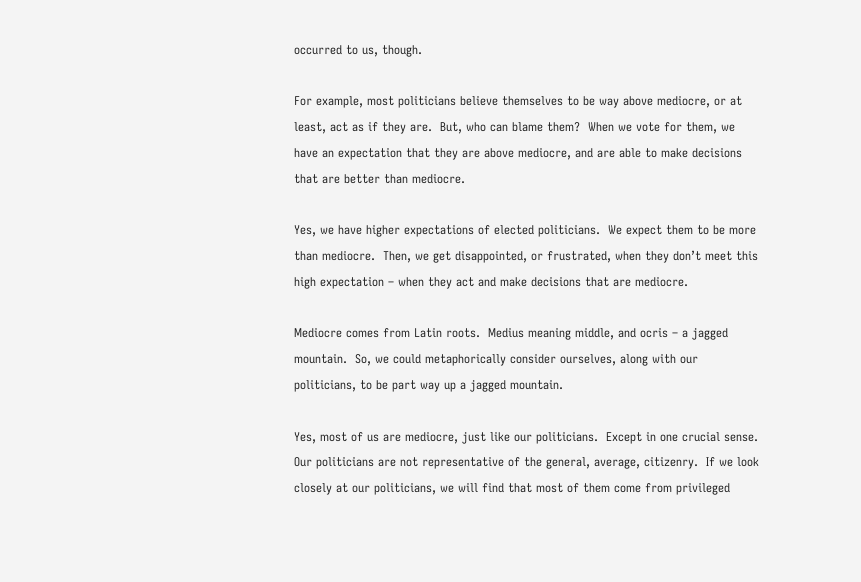occurred to us, though.

For example, most politicians believe themselves to be way above mediocre, or at least, act as if they are.  But, who can blame them?  When we vote for them, we have an expectation that they are above mediocre, and are able to make decisions that are better than mediocre.

Yes, we have higher expectations of elected politicians.  We expect them to be more than mediocre.  Then, we get disappointed, or frustrated, when they don’t meet this high expectation – when they act and make decisions that are mediocre.

Mediocre comes from Latin roots.  Medius meaning middle, and ocris – a jagged mountain.  So, we could metaphorically consider ourselves, along with our politicians, to be part way up a jagged mountain.

Yes, most of us are mediocre, just like our politicians.  Except in one crucial sense.  Our politicians are not representative of the general, average, citizenry.  If we look closely at our politicians, we will find that most of them come from privileged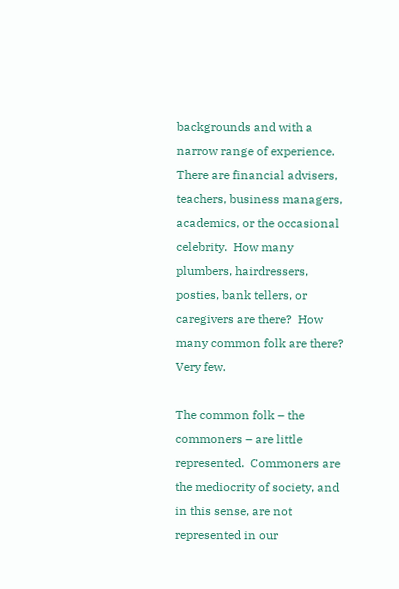backgrounds and with a narrow range of experience.  There are financial advisers, teachers, business managers, academics, or the occasional celebrity.  How many plumbers, hairdressers, posties, bank tellers, or caregivers are there?  How many common folk are there?  Very few.

The common folk – the commoners – are little represented.  Commoners are the mediocrity of society, and in this sense, are not represented in our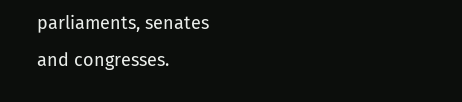parliaments, senates and congresses.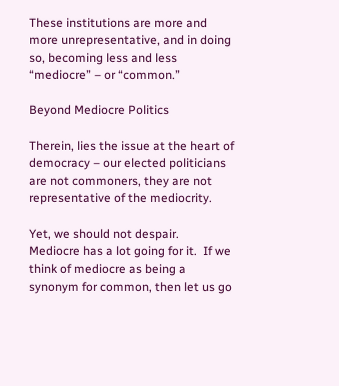These institutions are more and more unrepresentative, and in doing so, becoming less and less “mediocre” – or “common.”

Beyond Mediocre Politics

Therein, lies the issue at the heart of democracy – our elected politicians are not commoners, they are not representative of the mediocrity.

Yet, we should not despair.  Mediocre has a lot going for it.  If we think of mediocre as being a synonym for common, then let us go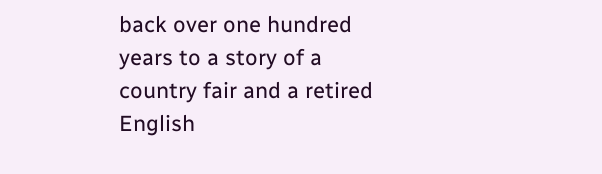back over one hundred years to a story of a country fair and a retired English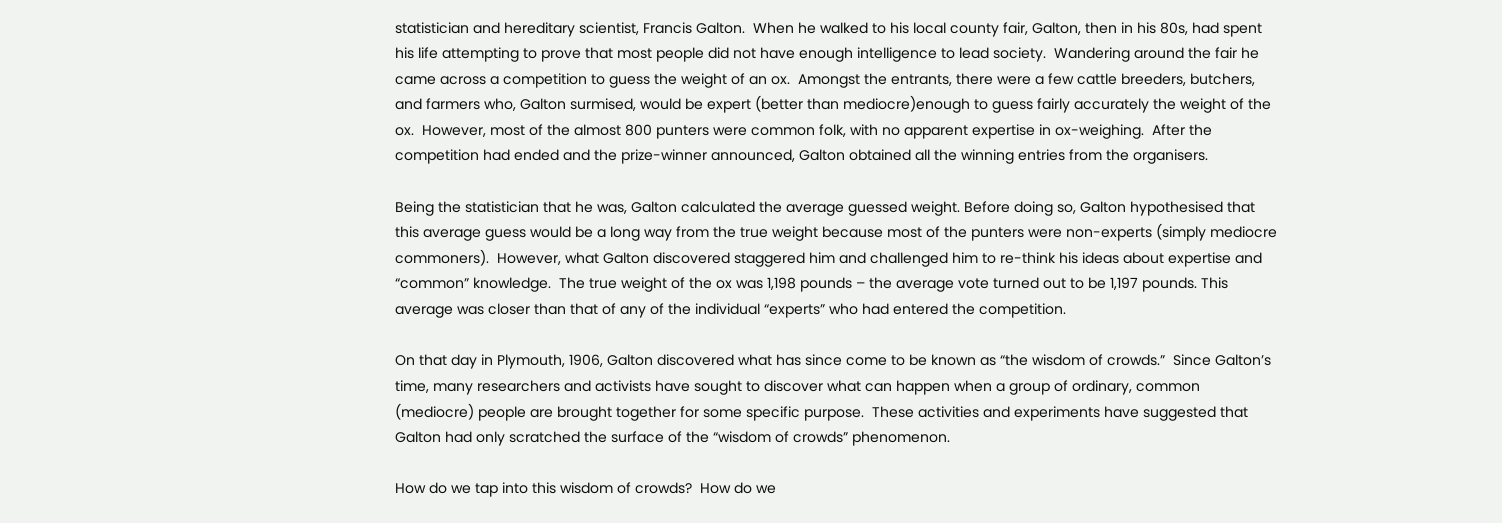statistician and hereditary scientist, Francis Galton.  When he walked to his local county fair, Galton, then in his 80s, had spent his life attempting to prove that most people did not have enough intelligence to lead society.  Wandering around the fair he came across a competition to guess the weight of an ox.  Amongst the entrants, there were a few cattle breeders, butchers, and farmers who, Galton surmised, would be expert (better than mediocre)enough to guess fairly accurately the weight of the ox.  However, most of the almost 800 punters were common folk, with no apparent expertise in ox-weighing.  After the competition had ended and the prize-winner announced, Galton obtained all the winning entries from the organisers.

Being the statistician that he was, Galton calculated the average guessed weight. Before doing so, Galton hypothesised that this average guess would be a long way from the true weight because most of the punters were non-experts (simply mediocre commoners).  However, what Galton discovered staggered him and challenged him to re-think his ideas about expertise and “common” knowledge.  The true weight of the ox was 1,198 pounds – the average vote turned out to be 1,197 pounds. This average was closer than that of any of the individual “experts” who had entered the competition.

On that day in Plymouth, 1906, Galton discovered what has since come to be known as “the wisdom of crowds.”  Since Galton’s time, many researchers and activists have sought to discover what can happen when a group of ordinary, common (mediocre) people are brought together for some specific purpose.  These activities and experiments have suggested that Galton had only scratched the surface of the “wisdom of crowds” phenomenon.

How do we tap into this wisdom of crowds?  How do we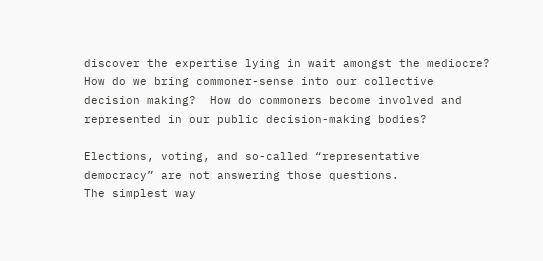discover the expertise lying in wait amongst the mediocre?  How do we bring commoner-sense into our collective decision making?  How do commoners become involved and represented in our public decision-making bodies?

Elections, voting, and so-called “representative democracy” are not answering those questions.
The simplest way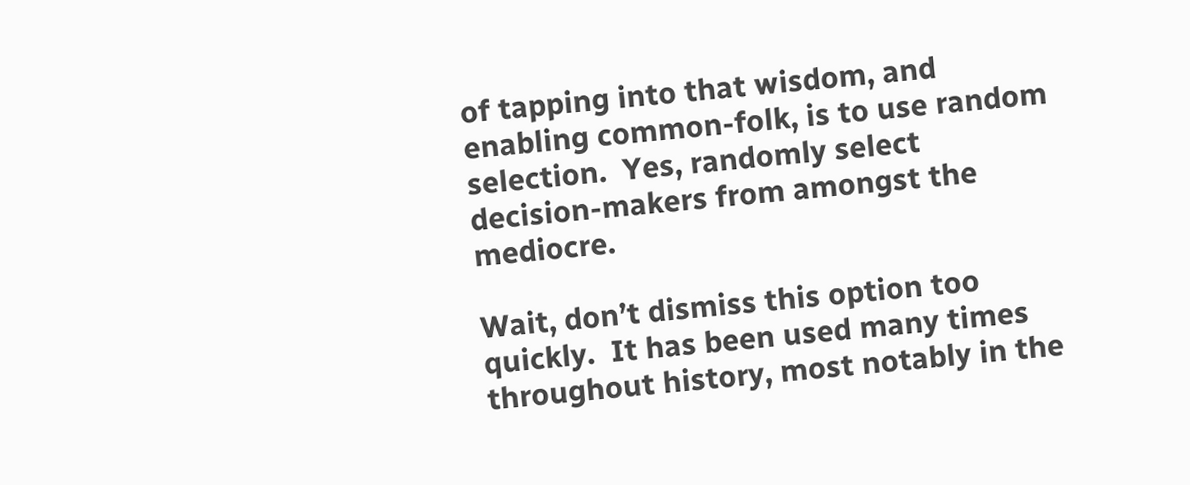of tapping into that wisdom, and enabling common-folk, is to use random selection.  Yes, randomly select decision-makers from amongst the mediocre.

Wait, don’t dismiss this option too quickly.  It has been used many times throughout history, most notably in the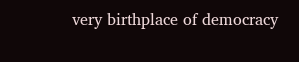very birthplace of democracy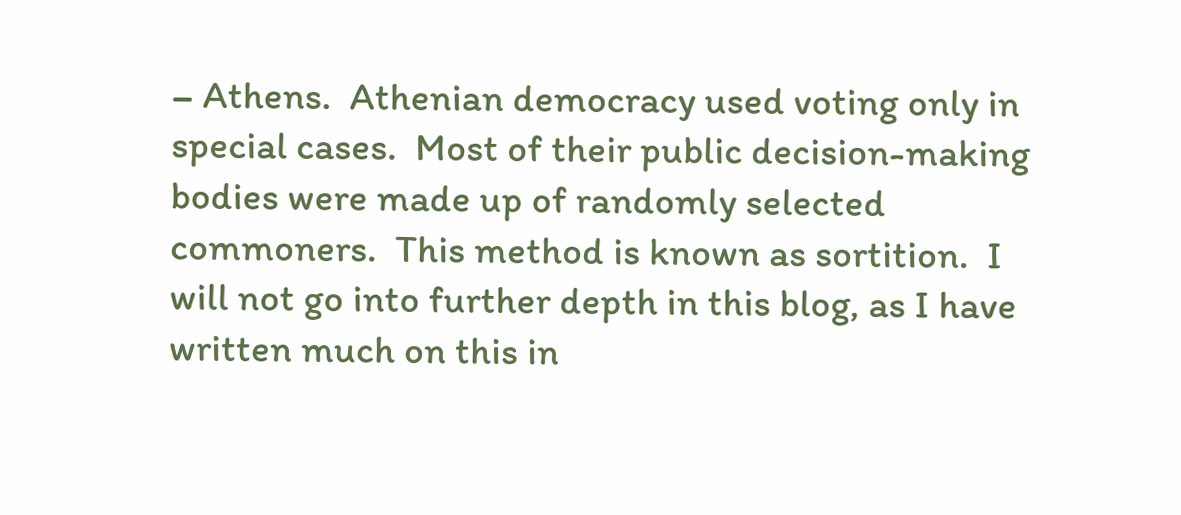– Athens.  Athenian democracy used voting only in special cases.  Most of their public decision-making bodies were made up of randomly selected commoners.  This method is known as sortition.  I will not go into further depth in this blog, as I have written much on this in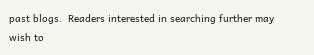past blogs.  Readers interested in searching further may wish to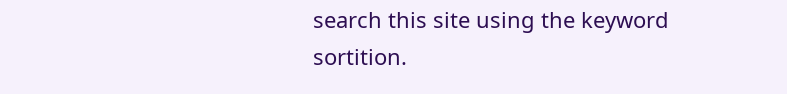search this site using the keyword sortition.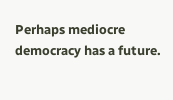Perhaps mediocre democracy has a future.